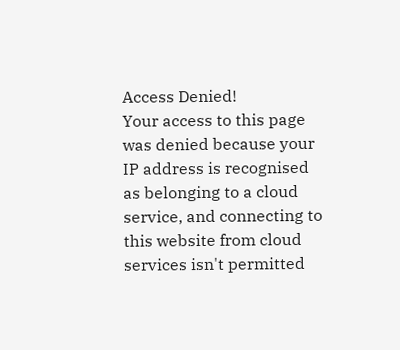Access Denied!
Your access to this page was denied because your IP address is recognised as belonging to a cloud service, and connecting to this website from cloud services isn't permitted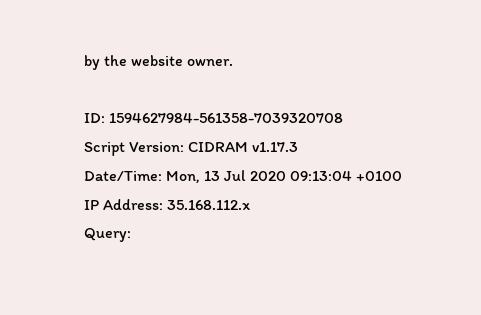by the website owner.

ID: 1594627984-561358-7039320708
Script Version: CIDRAM v1.17.3
Date/Time: Mon, 13 Jul 2020 09:13:04 +0100
IP Address: 35.168.112.x
Query: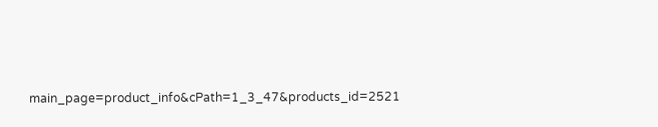main_page=product_info&cPath=1_3_47&products_id=2521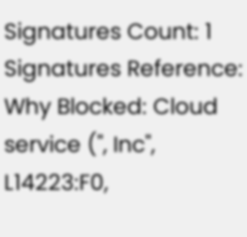Signatures Count: 1
Signatures Reference:
Why Blocked: Cloud service (", Inc", L14223:F0,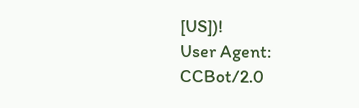[US])!
User Agent: CCBot/2.0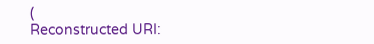(
Reconstructed URI: